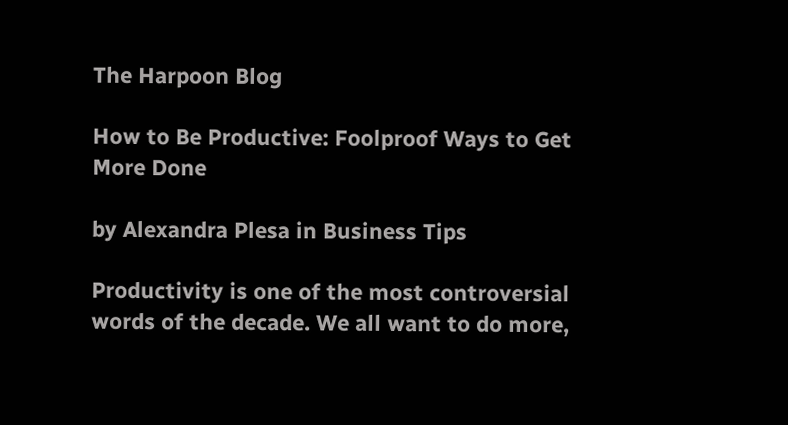The Harpoon Blog

How to Be Productive: Foolproof Ways to Get More Done

by Alexandra Plesa in Business Tips

Productivity is one of the most controversial words of the decade. We all want to do more,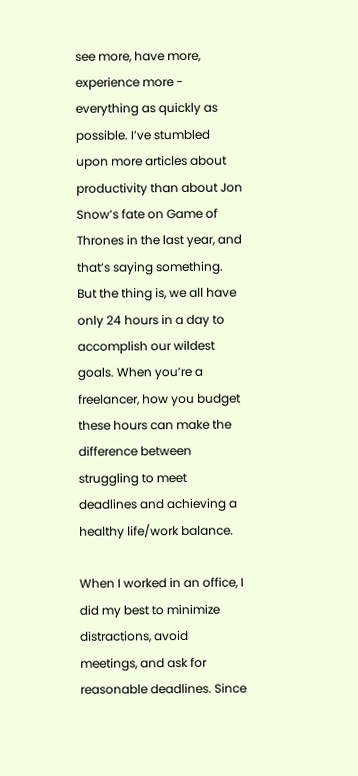see more, have more, experience more - everything as quickly as possible. I’ve stumbled upon more articles about productivity than about Jon Snow’s fate on Game of Thrones in the last year, and that’s saying something. But the thing is, we all have only 24 hours in a day to accomplish our wildest goals. When you’re a freelancer, how you budget these hours can make the difference between struggling to meet deadlines and achieving a healthy life/work balance.

When I worked in an office, I did my best to minimize distractions, avoid meetings, and ask for reasonable deadlines. Since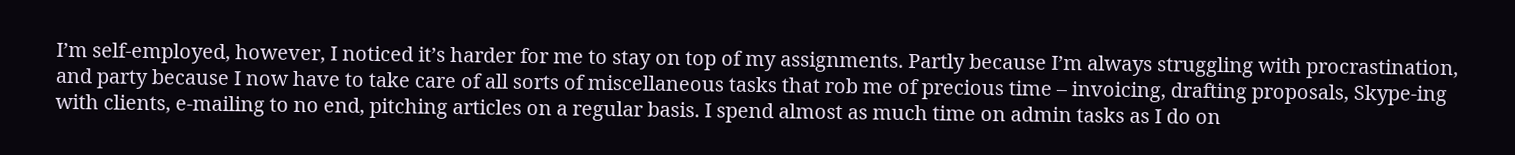I’m self-employed, however, I noticed it’s harder for me to stay on top of my assignments. Partly because I’m always struggling with procrastination, and party because I now have to take care of all sorts of miscellaneous tasks that rob me of precious time – invoicing, drafting proposals, Skype-ing with clients, e-mailing to no end, pitching articles on a regular basis. I spend almost as much time on admin tasks as I do on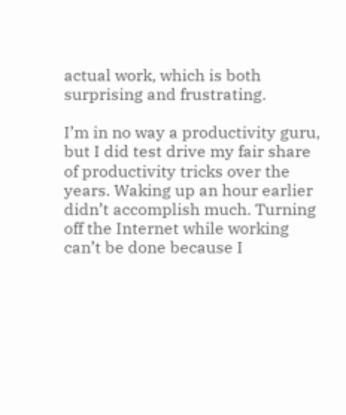actual work, which is both surprising and frustrating.

I’m in no way a productivity guru, but I did test drive my fair share of productivity tricks over the years. Waking up an hour earlier didn’t accomplish much. Turning off the Internet while working can’t be done because I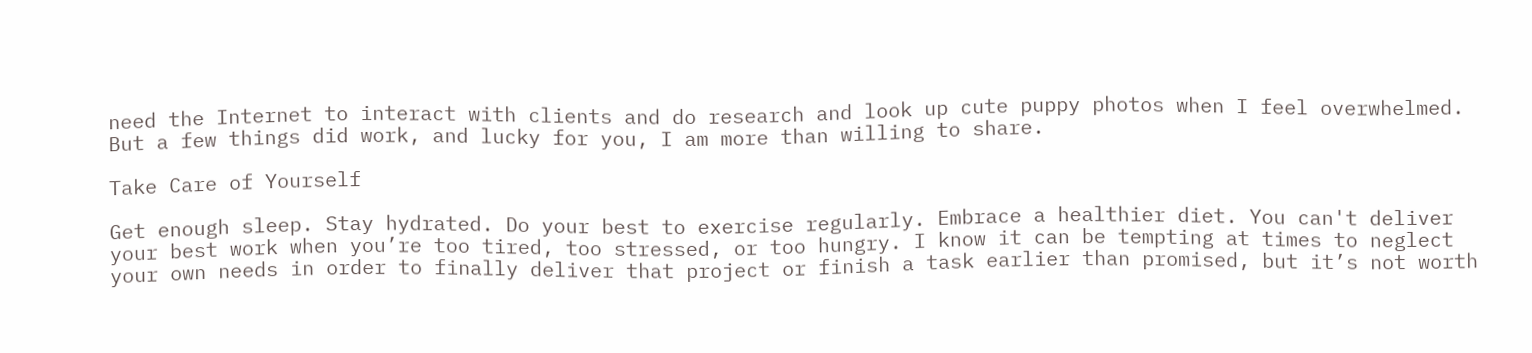need the Internet to interact with clients and do research and look up cute puppy photos when I feel overwhelmed. But a few things did work, and lucky for you, I am more than willing to share.

Take Care of Yourself

Get enough sleep. Stay hydrated. Do your best to exercise regularly. Embrace a healthier diet. You can't deliver your best work when you’re too tired, too stressed, or too hungry. I know it can be tempting at times to neglect your own needs in order to finally deliver that project or finish a task earlier than promised, but it’s not worth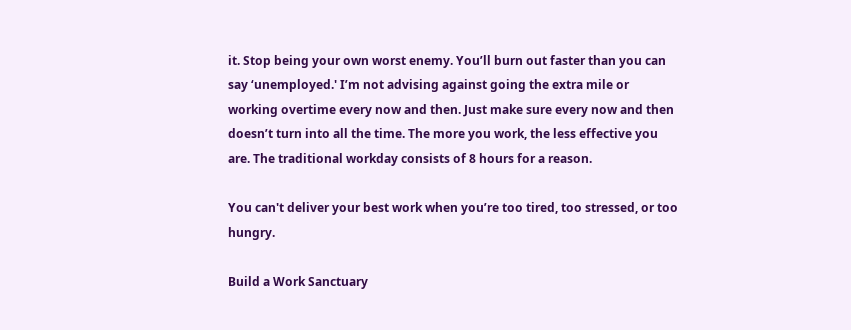it. Stop being your own worst enemy. You’ll burn out faster than you can say ‘unemployed.' I’m not advising against going the extra mile or working overtime every now and then. Just make sure every now and then doesn’t turn into all the time. The more you work, the less effective you are. The traditional workday consists of 8 hours for a reason.

You can't deliver your best work when you’re too tired, too stressed, or too hungry.

Build a Work Sanctuary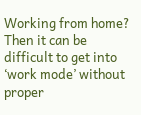Working from home? Then it can be difficult to get into ‘work mode’ without proper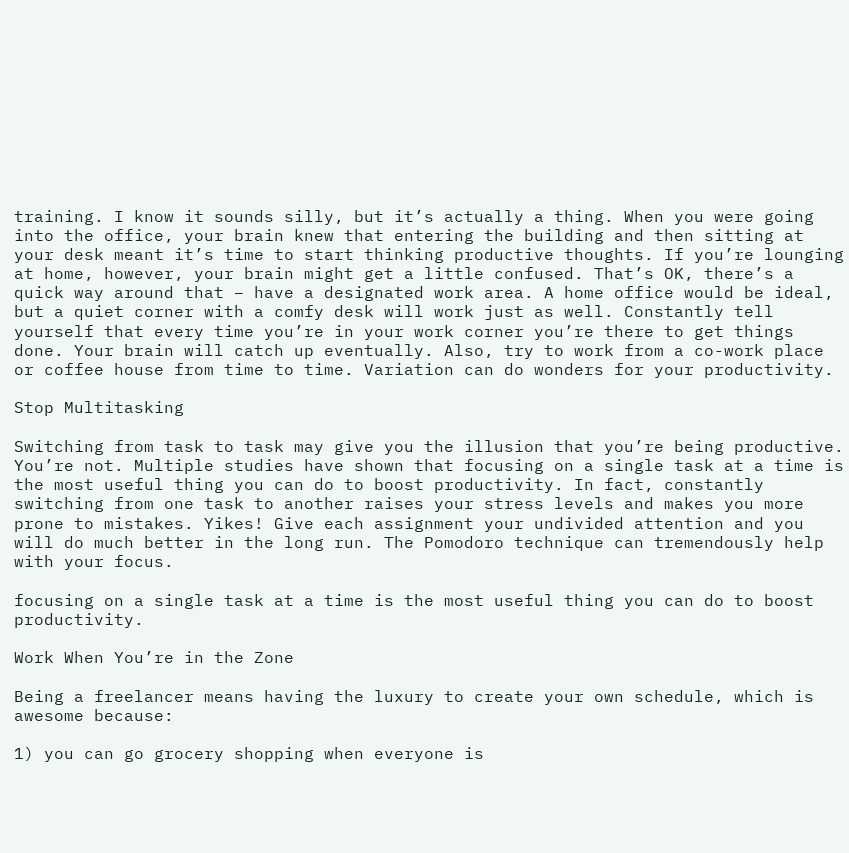training. I know it sounds silly, but it’s actually a thing. When you were going into the office, your brain knew that entering the building and then sitting at your desk meant it’s time to start thinking productive thoughts. If you’re lounging at home, however, your brain might get a little confused. That’s OK, there’s a quick way around that – have a designated work area. A home office would be ideal, but a quiet corner with a comfy desk will work just as well. Constantly tell yourself that every time you’re in your work corner you’re there to get things done. Your brain will catch up eventually. Also, try to work from a co-work place or coffee house from time to time. Variation can do wonders for your productivity.

Stop Multitasking

Switching from task to task may give you the illusion that you’re being productive. You’re not. Multiple studies have shown that focusing on a single task at a time is the most useful thing you can do to boost productivity. In fact, constantly switching from one task to another raises your stress levels and makes you more prone to mistakes. Yikes! Give each assignment your undivided attention and you will do much better in the long run. The Pomodoro technique can tremendously help with your focus.

focusing on a single task at a time is the most useful thing you can do to boost productivity.

Work When You’re in the Zone

Being a freelancer means having the luxury to create your own schedule, which is awesome because:

1) you can go grocery shopping when everyone is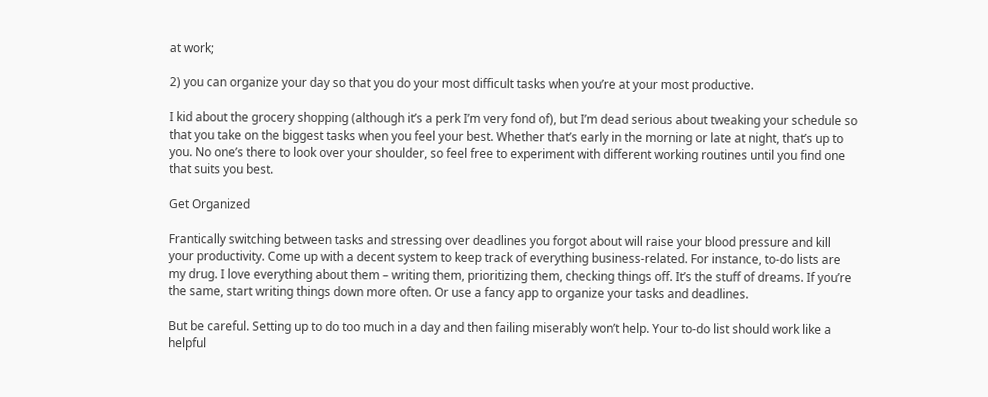at work;

2) you can organize your day so that you do your most difficult tasks when you’re at your most productive.

I kid about the grocery shopping (although it’s a perk I’m very fond of), but I’m dead serious about tweaking your schedule so that you take on the biggest tasks when you feel your best. Whether that’s early in the morning or late at night, that’s up to you. No one’s there to look over your shoulder, so feel free to experiment with different working routines until you find one that suits you best.

Get Organized

Frantically switching between tasks and stressing over deadlines you forgot about will raise your blood pressure and kill your productivity. Come up with a decent system to keep track of everything business-related. For instance, to-do lists are my drug. I love everything about them – writing them, prioritizing them, checking things off. It’s the stuff of dreams. If you’re the same, start writing things down more often. Or use a fancy app to organize your tasks and deadlines.

But be careful. Setting up to do too much in a day and then failing miserably won’t help. Your to-do list should work like a helpful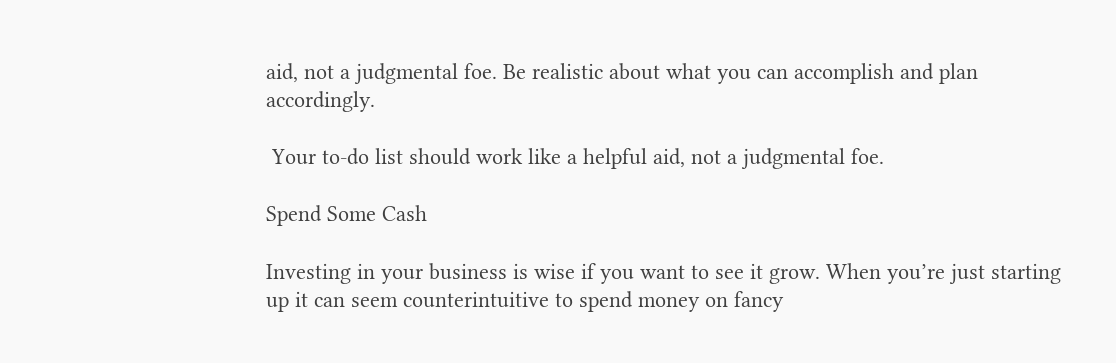aid, not a judgmental foe. Be realistic about what you can accomplish and plan accordingly.

 Your to-do list should work like a helpful aid, not a judgmental foe.

Spend Some Cash

Investing in your business is wise if you want to see it grow. When you’re just starting up it can seem counterintuitive to spend money on fancy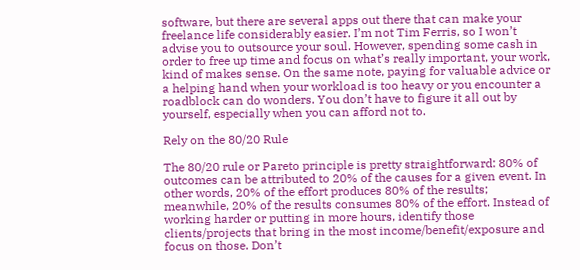software, but there are several apps out there that can make your freelance life considerably easier. I’m not Tim Ferris, so I won’t advise you to outsource your soul. However, spending some cash in order to free up time and focus on what’s really important, your work, kind of makes sense. On the same note, paying for valuable advice or a helping hand when your workload is too heavy or you encounter a roadblock can do wonders. You don’t have to figure it all out by yourself, especially when you can afford not to.

Rely on the 80/20 Rule

The 80/20 rule or Pareto principle is pretty straightforward: 80% of outcomes can be attributed to 20% of the causes for a given event. In other words, 20% of the effort produces 80% of the results; meanwhile, 20% of the results consumes 80% of the effort. Instead of working harder or putting in more hours, identify those clients/projects that bring in the most income/benefit/exposure and focus on those. Don’t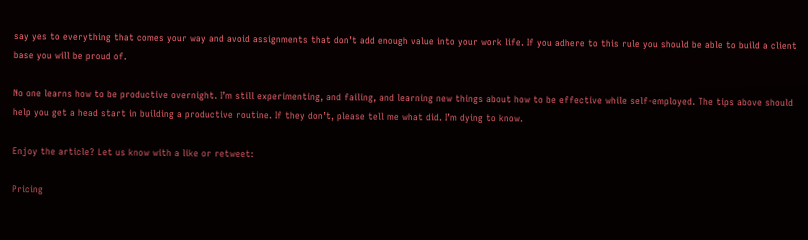say yes to everything that comes your way and avoid assignments that don’t add enough value into your work life. If you adhere to this rule you should be able to build a client base you will be proud of.

No one learns how to be productive overnight. I’m still experimenting, and failing, and learning new things about how to be effective while self-employed. The tips above should help you get a head start in building a productive routine. If they don’t, please tell me what did. I’m dying to know.

Enjoy the article? Let us know with a like or retweet:

Pricing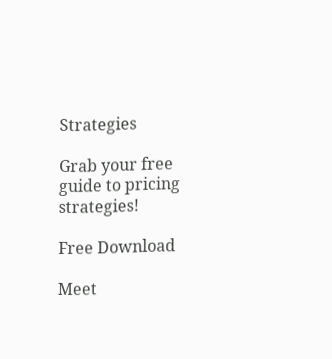Strategies

Grab your free guide to pricing strategies!

Free Download

Meet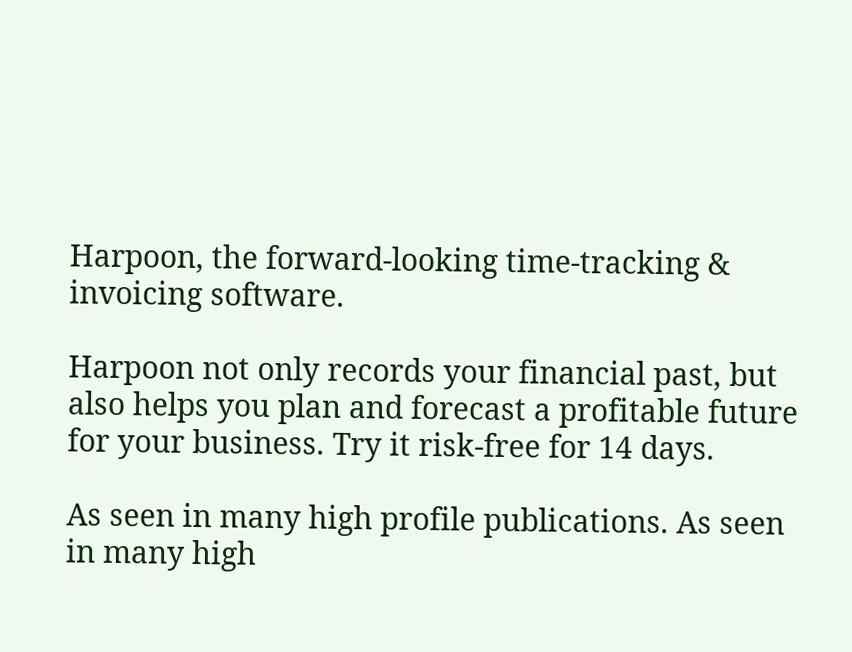Harpoon, the forward-looking time-tracking & invoicing software.

Harpoon not only records your financial past, but also helps you plan and forecast a profitable future for your business. Try it risk-free for 14 days.

As seen in many high profile publications. As seen in many high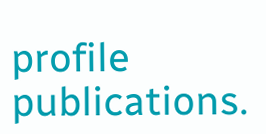profile publications.